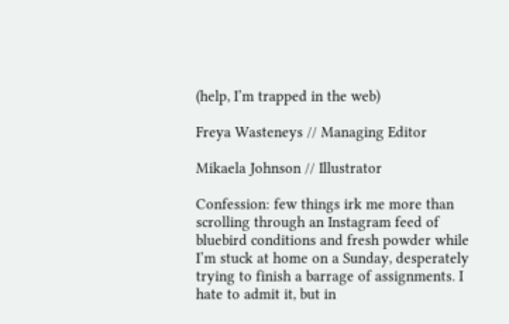(help, I’m trapped in the web)

Freya Wasteneys // Managing Editor

Mikaela Johnson // Illustrator

Confession: few things irk me more than scrolling through an Instagram feed of bluebird conditions and fresh powder while I’m stuck at home on a Sunday, desperately trying to finish a barrage of assignments. I hate to admit it, but in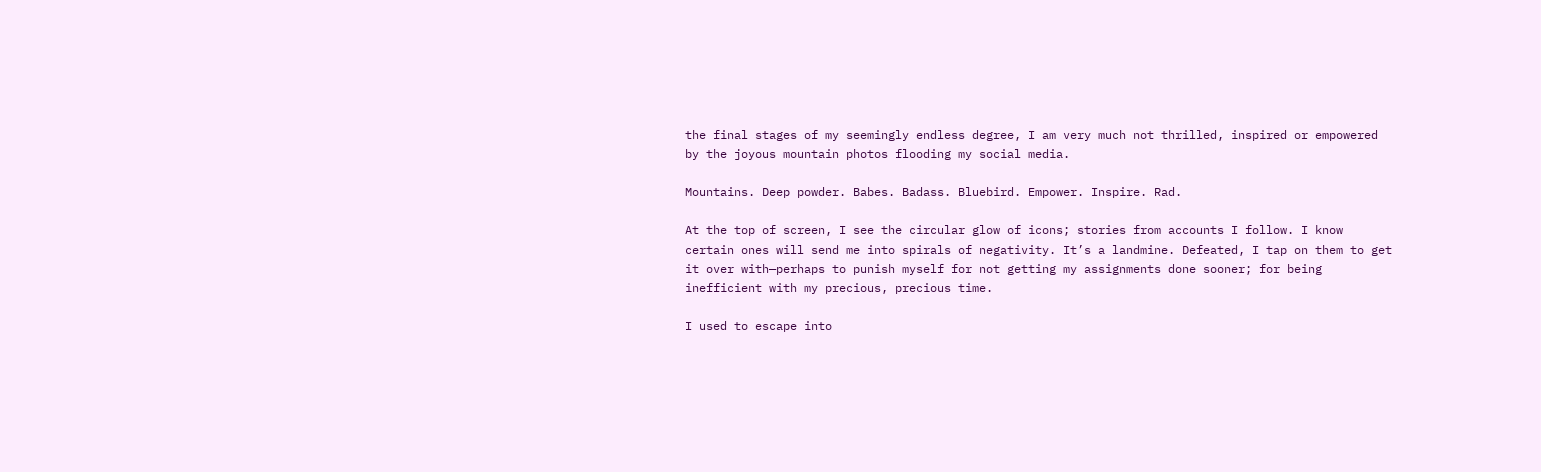the final stages of my seemingly endless degree, I am very much not thrilled, inspired or empowered by the joyous mountain photos flooding my social media.

Mountains. Deep powder. Babes. Badass. Bluebird. Empower. Inspire. Rad.

At the top of screen, I see the circular glow of icons; stories from accounts I follow. I know certain ones will send me into spirals of negativity. It’s a landmine. Defeated, I tap on them to get it over with—perhaps to punish myself for not getting my assignments done sooner; for being inefficient with my precious, precious time.

I used to escape into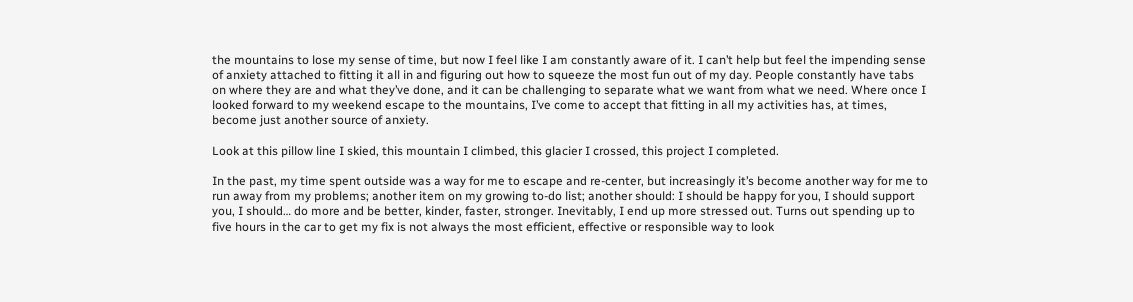the mountains to lose my sense of time, but now I feel like I am constantly aware of it. I can’t help but feel the impending sense of anxiety attached to fitting it all in and figuring out how to squeeze the most fun out of my day. People constantly have tabs on where they are and what they’ve done, and it can be challenging to separate what we want from what we need. Where once I looked forward to my weekend escape to the mountains, I’ve come to accept that fitting in all my activities has, at times, become just another source of anxiety.

Look at this pillow line I skied, this mountain I climbed, this glacier I crossed, this project I completed.

In the past, my time spent outside was a way for me to escape and re-center, but increasingly it’s become another way for me to run away from my problems; another item on my growing to-do list; another should: I should be happy for you, I should support you, I should… do more and be better, kinder, faster, stronger. Inevitably, I end up more stressed out. Turns out spending up to five hours in the car to get my fix is not always the most efficient, effective or responsible way to look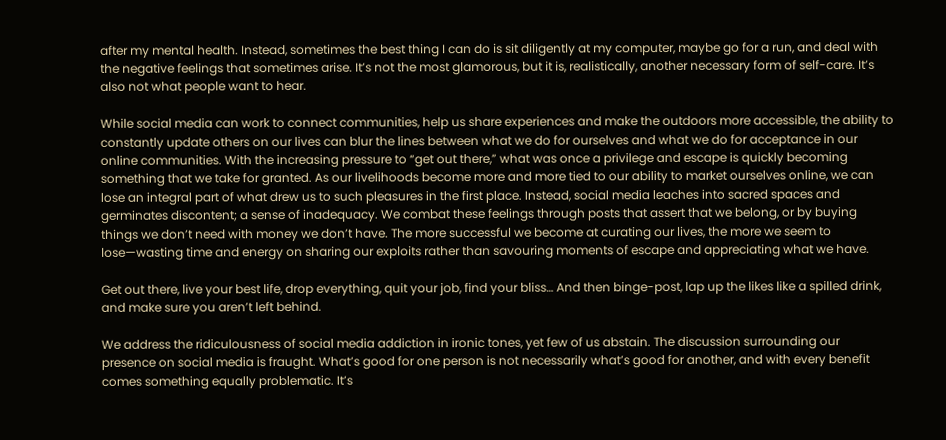after my mental health. Instead, sometimes the best thing I can do is sit diligently at my computer, maybe go for a run, and deal with the negative feelings that sometimes arise. It’s not the most glamorous, but it is, realistically, another necessary form of self-care. It’s also not what people want to hear.

While social media can work to connect communities, help us share experiences and make the outdoors more accessible, the ability to constantly update others on our lives can blur the lines between what we do for ourselves and what we do for acceptance in our online communities. With the increasing pressure to “get out there,” what was once a privilege and escape is quickly becoming something that we take for granted. As our livelihoods become more and more tied to our ability to market ourselves online, we can lose an integral part of what drew us to such pleasures in the first place. Instead, social media leaches into sacred spaces and germinates discontent; a sense of inadequacy. We combat these feelings through posts that assert that we belong, or by buying things we don’t need with money we don’t have. The more successful we become at curating our lives, the more we seem to lose—wasting time and energy on sharing our exploits rather than savouring moments of escape and appreciating what we have.

Get out there, live your best life, drop everything, quit your job, find your bliss… And then binge-post, lap up the likes like a spilled drink, and make sure you aren’t left behind.

We address the ridiculousness of social media addiction in ironic tones, yet few of us abstain. The discussion surrounding our presence on social media is fraught. What’s good for one person is not necessarily what’s good for another, and with every benefit comes something equally problematic. It’s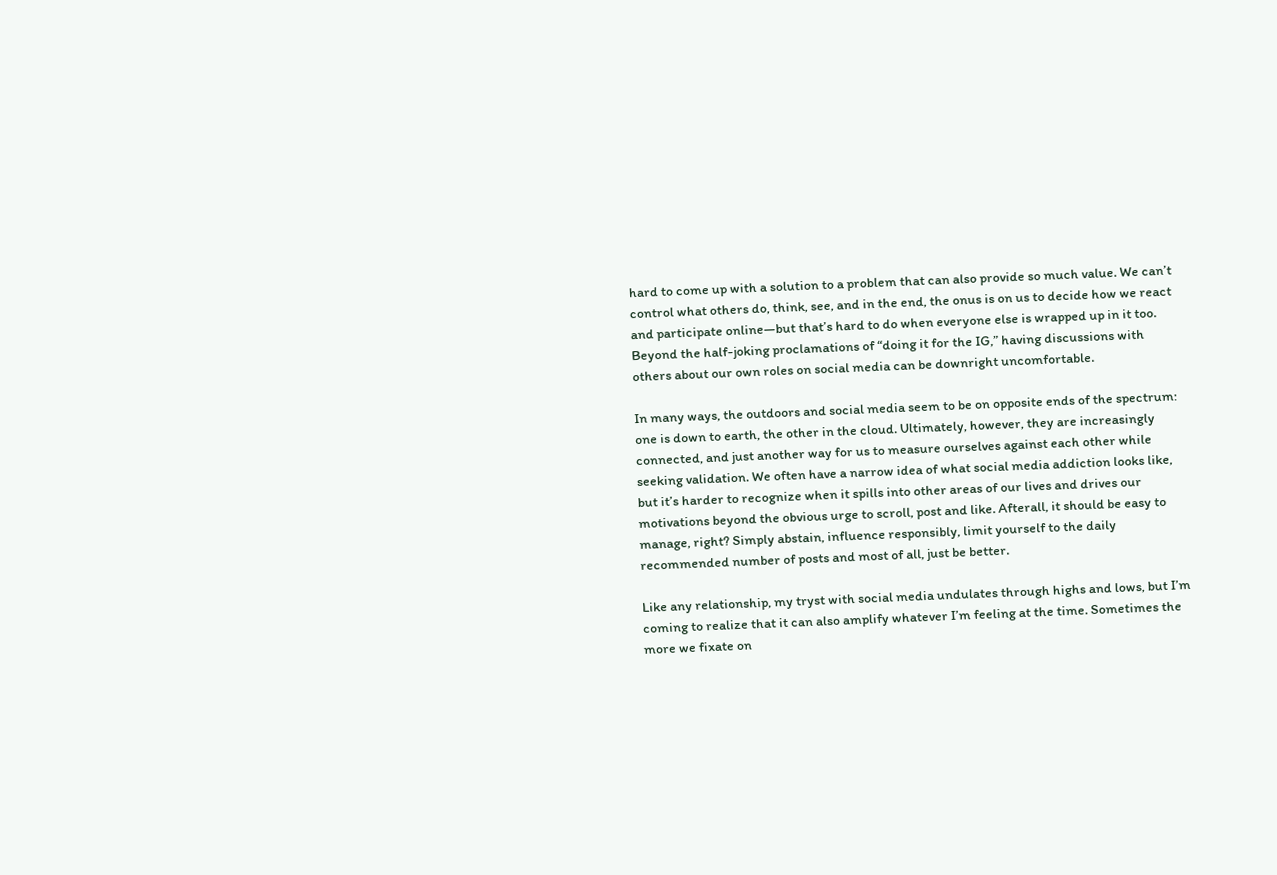hard to come up with a solution to a problem that can also provide so much value. We can’t control what others do, think, see, and in the end, the onus is on us to decide how we react and participate online—but that’s hard to do when everyone else is wrapped up in it too. Beyond the half-joking proclamations of “doing it for the IG,” having discussions with others about our own roles on social media can be downright uncomfortable.

In many ways, the outdoors and social media seem to be on opposite ends of the spectrum: one is down to earth, the other in the cloud. Ultimately, however, they are increasingly connected, and just another way for us to measure ourselves against each other while seeking validation. We often have a narrow idea of what social media addiction looks like, but it’s harder to recognize when it spills into other areas of our lives and drives our motivations beyond the obvious urge to scroll, post and like. Afterall, it should be easy to manage, right? Simply abstain, influence responsibly, limit yourself to the daily recommended number of posts and most of all, just be better.

Like any relationship, my tryst with social media undulates through highs and lows, but I’m coming to realize that it can also amplify whatever I’m feeling at the time. Sometimes the more we fixate on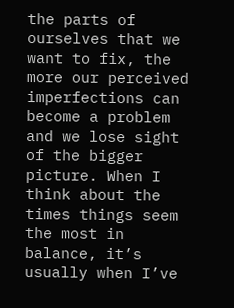the parts of ourselves that we want to fix, the more our perceived imperfections can become a problem and we lose sight of the bigger picture. When I think about the times things seem the most in balance, it’s usually when I’ve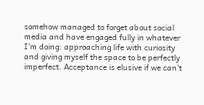somehow managed to forget about social media and have engaged fully in whatever I’m doing: approaching life with curiosity and giving myself the space to be perfectly imperfect. Acceptance is elusive if we can’t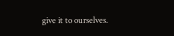give it to ourselves.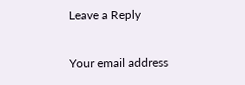Leave a Reply

Your email address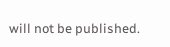will not be published.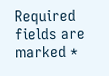Required fields are marked *